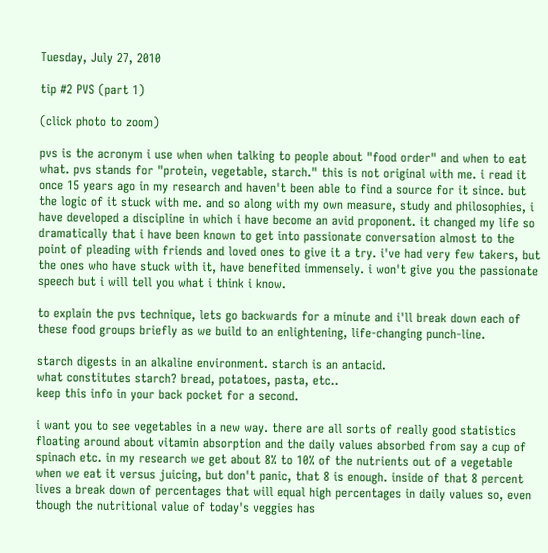Tuesday, July 27, 2010

tip #2 PVS (part 1)

(click photo to zoom)

pvs is the acronym i use when when talking to people about "food order" and when to eat what. pvs stands for "protein, vegetable, starch." this is not original with me. i read it once 15 years ago in my research and haven't been able to find a source for it since. but the logic of it stuck with me. and so along with my own measure, study and philosophies, i have developed a discipline in which i have become an avid proponent. it changed my life so dramatically that i have been known to get into passionate conversation almost to the point of pleading with friends and loved ones to give it a try. i've had very few takers, but the ones who have stuck with it, have benefited immensely. i won't give you the passionate speech but i will tell you what i think i know.

to explain the pvs technique, lets go backwards for a minute and i'll break down each of these food groups briefly as we build to an enlightening, life-changing punch-line.

starch digests in an alkaline environment. starch is an antacid.
what constitutes starch? bread, potatoes, pasta, etc..
keep this info in your back pocket for a second.

i want you to see vegetables in a new way. there are all sorts of really good statistics floating around about vitamin absorption and the daily values absorbed from say a cup of spinach etc. in my research we get about 8% to 10% of the nutrients out of a vegetable when we eat it versus juicing, but don't panic, that 8 is enough. inside of that 8 percent lives a break down of percentages that will equal high percentages in daily values so, even though the nutritional value of today's veggies has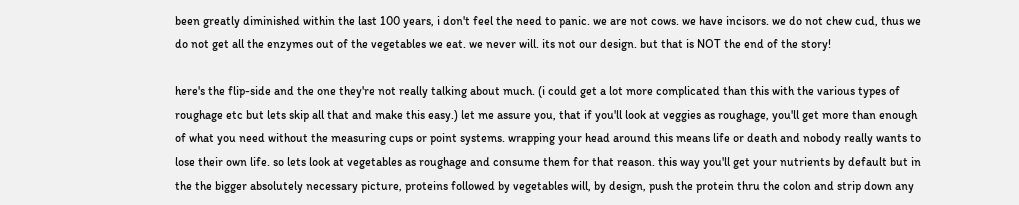been greatly diminished within the last 100 years, i don't feel the need to panic. we are not cows. we have incisors. we do not chew cud, thus we do not get all the enzymes out of the vegetables we eat. we never will. its not our design. but that is NOT the end of the story!

here's the flip-side and the one they're not really talking about much. (i could get a lot more complicated than this with the various types of roughage etc but lets skip all that and make this easy.) let me assure you, that if you'll look at veggies as roughage, you'll get more than enough of what you need without the measuring cups or point systems. wrapping your head around this means life or death and nobody really wants to lose their own life. so lets look at vegetables as roughage and consume them for that reason. this way you'll get your nutrients by default but in the the bigger absolutely necessary picture, proteins followed by vegetables will, by design, push the protein thru the colon and strip down any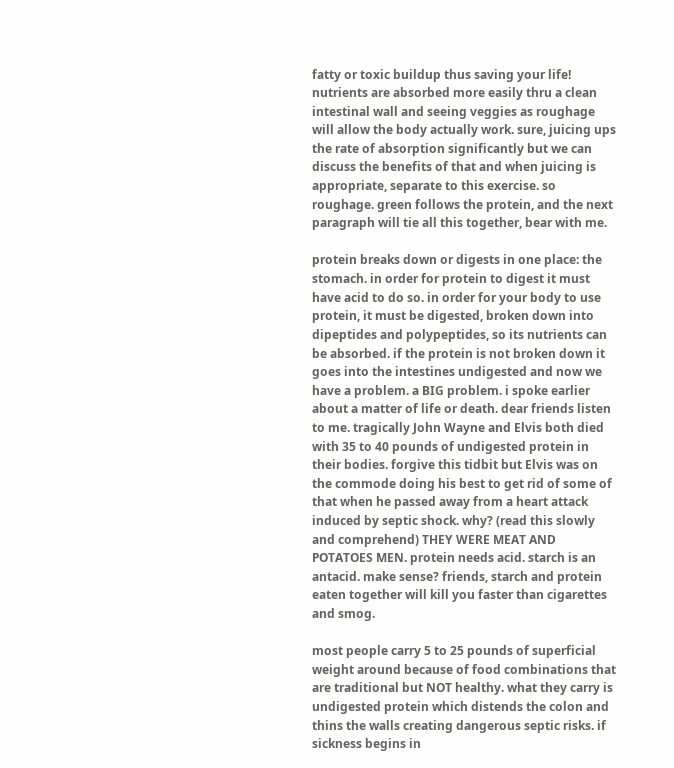fatty or toxic buildup thus saving your life! nutrients are absorbed more easily thru a clean intestinal wall and seeing veggies as roughage will allow the body actually work. sure, juicing ups the rate of absorption significantly but we can discuss the benefits of that and when juicing is appropriate, separate to this exercise. so roughage. green follows the protein, and the next paragraph will tie all this together, bear with me.

protein breaks down or digests in one place: the stomach. in order for protein to digest it must have acid to do so. in order for your body to use protein, it must be digested, broken down into dipeptides and polypeptides, so its nutrients can be absorbed. if the protein is not broken down it goes into the intestines undigested and now we have a problem. a BIG problem. i spoke earlier about a matter of life or death. dear friends listen to me. tragically John Wayne and Elvis both died with 35 to 40 pounds of undigested protein in their bodies. forgive this tidbit but Elvis was on the commode doing his best to get rid of some of that when he passed away from a heart attack induced by septic shock. why? (read this slowly and comprehend) THEY WERE MEAT AND POTATOES MEN. protein needs acid. starch is an antacid. make sense? friends, starch and protein eaten together will kill you faster than cigarettes and smog.

most people carry 5 to 25 pounds of superficial weight around because of food combinations that are traditional but NOT healthy. what they carry is undigested protein which distends the colon and thins the walls creating dangerous septic risks. if sickness begins in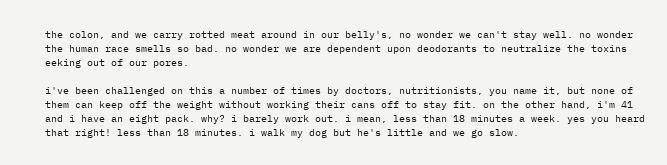the colon, and we carry rotted meat around in our belly's, no wonder we can't stay well. no wonder the human race smells so bad. no wonder we are dependent upon deodorants to neutralize the toxins eeking out of our pores.

i've been challenged on this a number of times by doctors, nutritionists, you name it, but none of them can keep off the weight without working their cans off to stay fit. on the other hand, i'm 41 and i have an eight pack. why? i barely work out. i mean, less than 18 minutes a week. yes you heard that right! less than 18 minutes. i walk my dog but he's little and we go slow.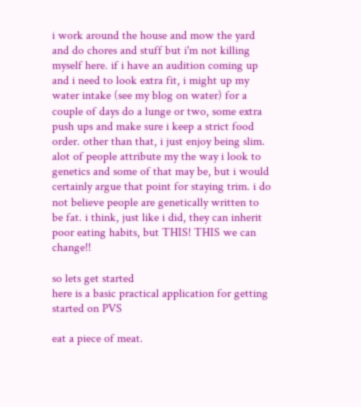i work around the house and mow the yard and do chores and stuff but i'm not killing myself here. if i have an audition coming up and i need to look extra fit, i might up my water intake (see my blog on water) for a couple of days do a lunge or two, some extra push ups and make sure i keep a strict food order. other than that, i just enjoy being slim. alot of people attribute my the way i look to genetics and some of that may be, but i would certainly argue that point for staying trim. i do not believe people are genetically written to be fat. i think, just like i did, they can inherit poor eating habits, but THIS! THIS we can change!!

so lets get started
here is a basic practical application for getting started on PVS

eat a piece of meat.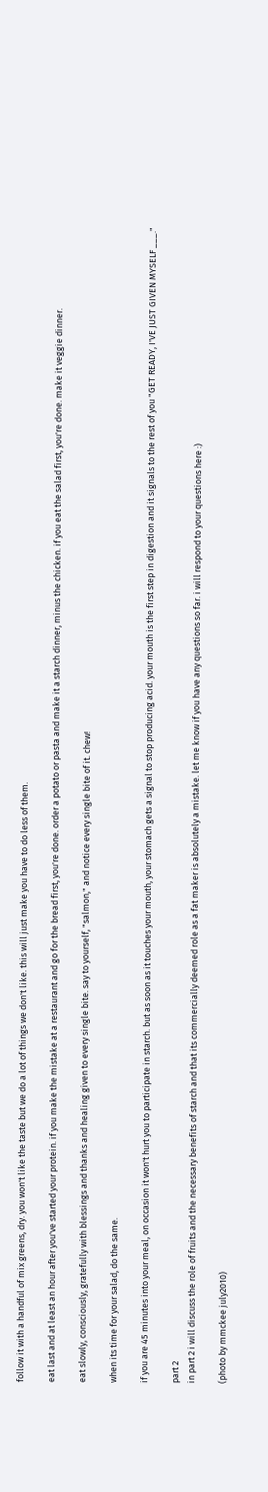follow it with a handful of mix greens, dry. you won't like the taste but we do a lot of things we don't like. this will just make you have to do less of them.

eat last and at least an hour after you've started your protein. if you make the mistake at a restaurant and go for the bread first, you're done. order a potato or pasta and make it a starch dinner, minus the chicken. if you eat the salad first, you're done. make it veggie dinner.

eat slowly, consciously, gratefully with blessings and thanks and healing given to every single bite. say to yourself, "salmon," and notice every single bite of it. chew!

when its time for your salad, do the same.

if you are 45 minutes into your meal, on occasion it won't hurt you to participate in starch. but as soon as it touches your mouth, your stomach gets a signal to stop producing acid. your mouth is the first step in digestion and it signals to the rest of you "GET READY, I'VE JUST GIVEN MYSELF ___."

part 2
in part 2 i will discuss the role of fruits and the necessary benefits of starch and that its commercially deemed role as a fat maker is absolutely a mistake. let me know if you have any questions so far. i will respond to your questions here :)

(photo by mmckee july2010)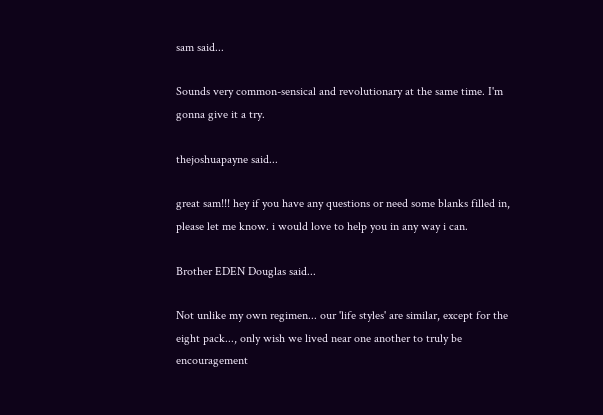sam said...

Sounds very common-sensical and revolutionary at the same time. I'm gonna give it a try.

thejoshuapayne said...

great sam!!! hey if you have any questions or need some blanks filled in, please let me know. i would love to help you in any way i can.

Brother EDEN Douglas said...

Not unlike my own regimen... our 'life styles' are similar, except for the eight pack..., only wish we lived near one another to truly be encouragement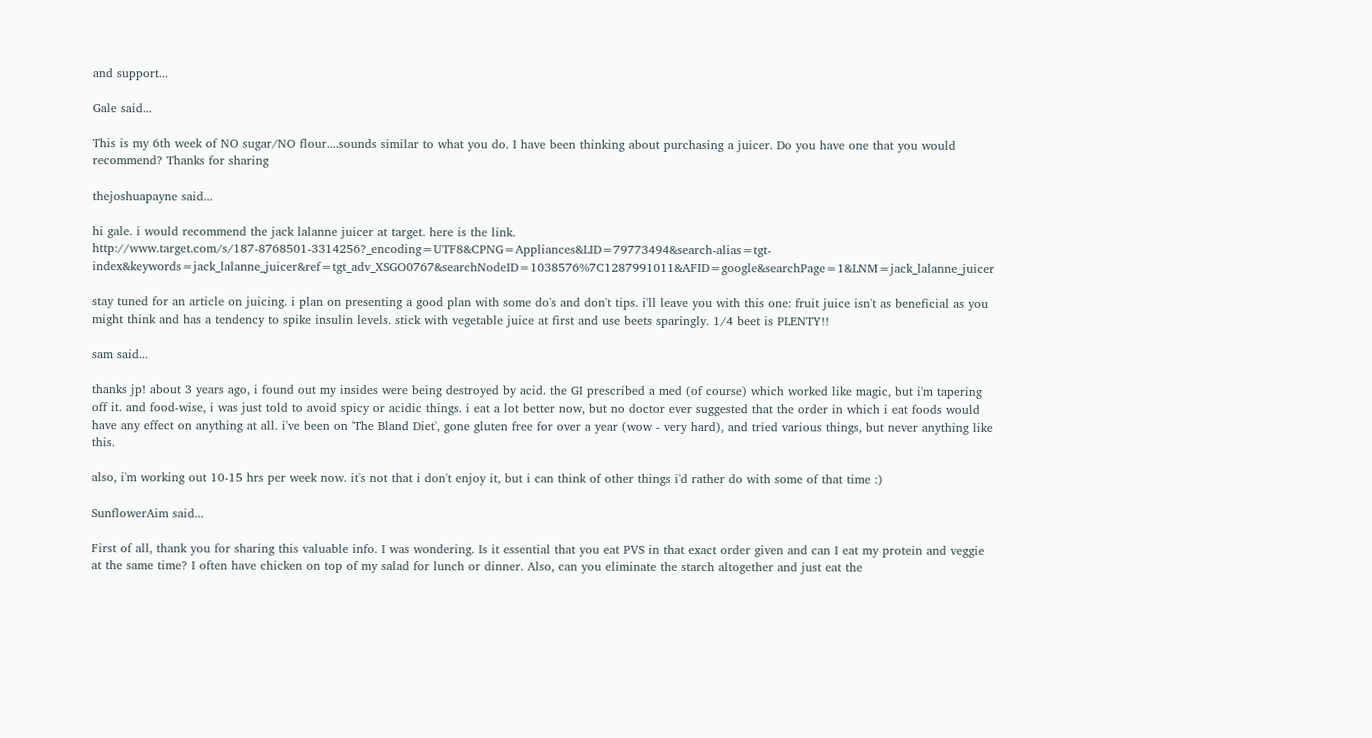and support...

Gale said...

This is my 6th week of NO sugar/NO flour....sounds similar to what you do. I have been thinking about purchasing a juicer. Do you have one that you would recommend? Thanks for sharing

thejoshuapayne said...

hi gale. i would recommend the jack lalanne juicer at target. here is the link. http://www.target.com/s/187-8768501-3314256?_encoding=UTF8&CPNG=Appliances&LID=79773494&search-alias=tgt-index&keywords=jack_lalanne_juicer&ref=tgt_adv_XSGO0767&searchNodeID=1038576%7C1287991011&AFID=google&searchPage=1&LNM=jack_lalanne_juicer

stay tuned for an article on juicing. i plan on presenting a good plan with some do's and don't tips. i'll leave you with this one: fruit juice isn't as beneficial as you might think and has a tendency to spike insulin levels. stick with vegetable juice at first and use beets sparingly. 1/4 beet is PLENTY!!

sam said...

thanks jp! about 3 years ago, i found out my insides were being destroyed by acid. the GI prescribed a med (of course) which worked like magic, but i'm tapering off it. and food-wise, i was just told to avoid spicy or acidic things. i eat a lot better now, but no doctor ever suggested that the order in which i eat foods would have any effect on anything at all. i've been on 'The Bland Diet', gone gluten free for over a year (wow - very hard), and tried various things, but never anything like this.

also, i'm working out 10-15 hrs per week now. it's not that i don't enjoy it, but i can think of other things i'd rather do with some of that time :)

SunflowerAim said...

First of all, thank you for sharing this valuable info. I was wondering. Is it essential that you eat PVS in that exact order given and can I eat my protein and veggie at the same time? I often have chicken on top of my salad for lunch or dinner. Also, can you eliminate the starch altogether and just eat the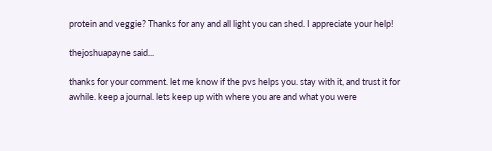protein and veggie? Thanks for any and all light you can shed. I appreciate your help!

thejoshuapayne said...

thanks for your comment. let me know if the pvs helps you. stay with it, and trust it for awhile. keep a journal. lets keep up with where you are and what you were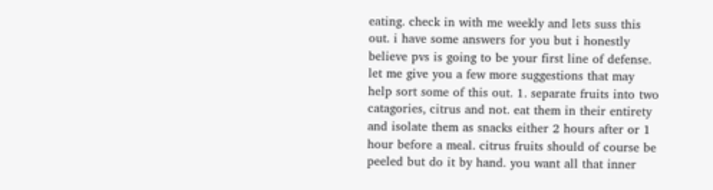eating. check in with me weekly and lets suss this out. i have some answers for you but i honestly believe pvs is going to be your first line of defense. let me give you a few more suggestions that may help sort some of this out. 1. separate fruits into two catagories, citrus and not. eat them in their entirety and isolate them as snacks either 2 hours after or 1 hour before a meal. citrus fruits should of course be peeled but do it by hand. you want all that inner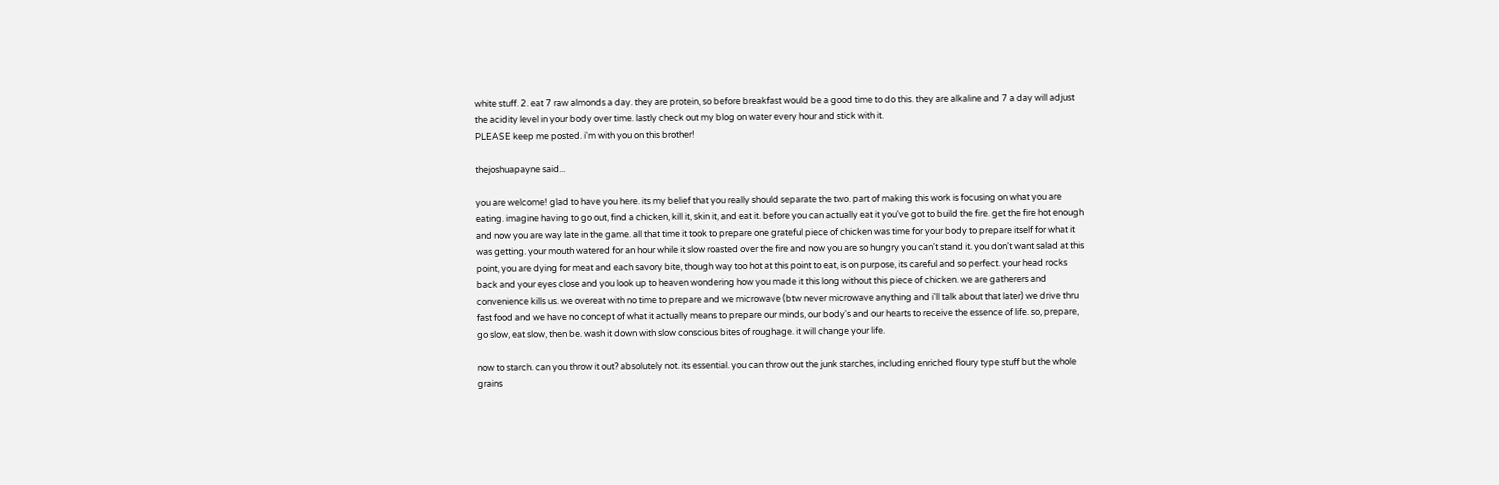white stuff. 2. eat 7 raw almonds a day. they are protein, so before breakfast would be a good time to do this. they are alkaline and 7 a day will adjust the acidity level in your body over time. lastly check out my blog on water every hour and stick with it.
PLEASE keep me posted. i'm with you on this brother!

thejoshuapayne said...

you are welcome! glad to have you here. its my belief that you really should separate the two. part of making this work is focusing on what you are eating. imagine having to go out, find a chicken, kill it, skin it, and eat it. before you can actually eat it you've got to build the fire. get the fire hot enough and now you are way late in the game. all that time it took to prepare one grateful piece of chicken was time for your body to prepare itself for what it was getting. your mouth watered for an hour while it slow roasted over the fire and now you are so hungry you can't stand it. you don't want salad at this point, you are dying for meat and each savory bite, though way too hot at this point to eat, is on purpose, its careful and so perfect. your head rocks back and your eyes close and you look up to heaven wondering how you made it this long without this piece of chicken. we are gatherers and convenience kills us. we overeat with no time to prepare and we microwave (btw never microwave anything and i'll talk about that later) we drive thru fast food and we have no concept of what it actually means to prepare our minds, our body's and our hearts to receive the essence of life. so, prepare, go slow, eat slow, then be. wash it down with slow conscious bites of roughage. it will change your life.

now to starch. can you throw it out? absolutely not. its essential. you can throw out the junk starches, including enriched floury type stuff but the whole grains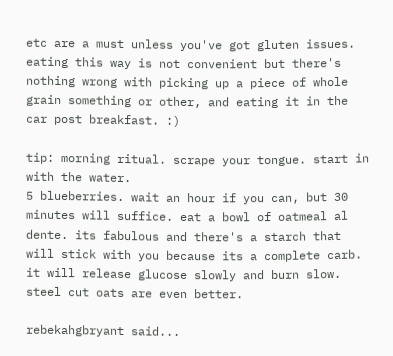etc are a must unless you've got gluten issues. eating this way is not convenient but there's nothing wrong with picking up a piece of whole grain something or other, and eating it in the car post breakfast. :)

tip: morning ritual. scrape your tongue. start in with the water.
5 blueberries. wait an hour if you can, but 30 minutes will suffice. eat a bowl of oatmeal al dente. its fabulous and there's a starch that will stick with you because its a complete carb. it will release glucose slowly and burn slow. steel cut oats are even better.

rebekahgbryant said...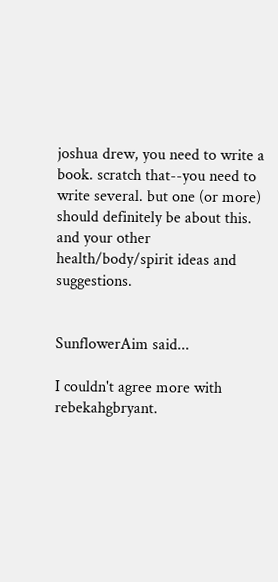joshua drew, you need to write a book. scratch that--you need to write several. but one (or more) should definitely be about this. and your other health/body/spirit ideas and suggestions.


SunflowerAim said...

I couldn't agree more with rebekahgbryant.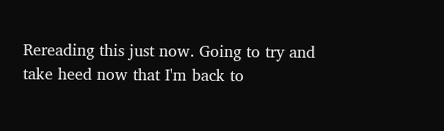Rereading this just now. Going to try and take heed now that I'm back to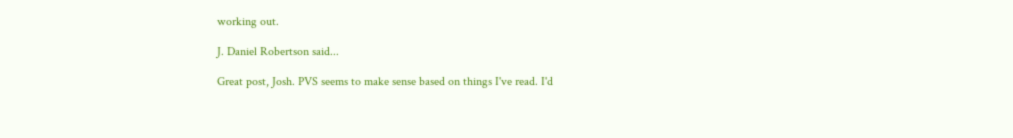working out.

J. Daniel Robertson said...

Great post, Josh. PVS seems to make sense based on things I've read. I'd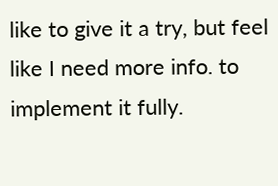like to give it a try, but feel like I need more info. to implement it fully.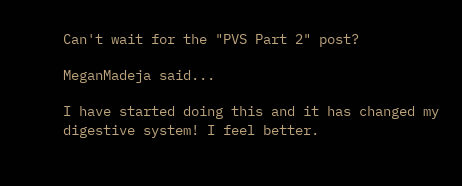Can't wait for the "PVS Part 2" post?

MeganMadeja said...

I have started doing this and it has changed my digestive system! I feel better.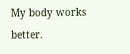My body works better.